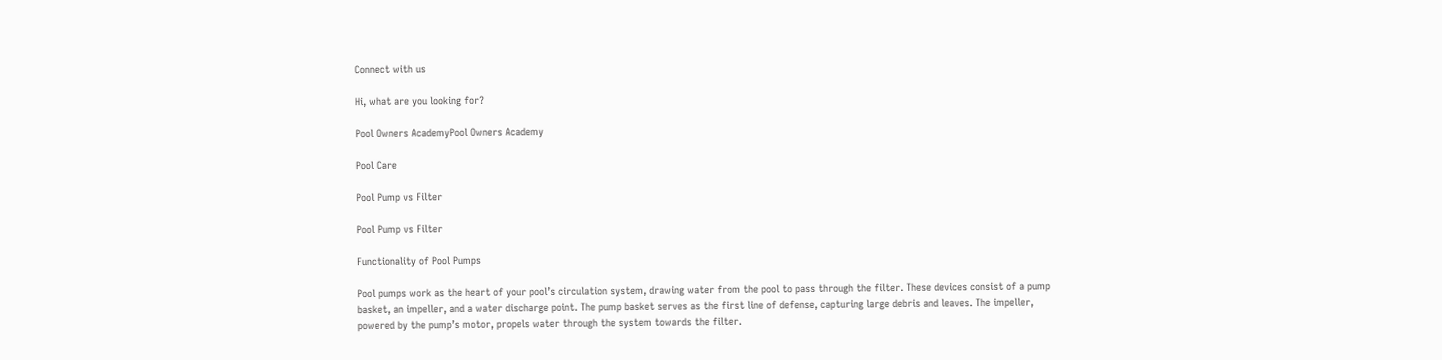Connect with us

Hi, what are you looking for?

Pool Owners AcademyPool Owners Academy

Pool Care

Pool Pump vs Filter

Pool Pump vs Filter

Functionality of Pool Pumps

Pool pumps work as the heart of your pool’s circulation system, drawing water from the pool to pass through the filter. These devices consist of a pump basket, an impeller, and a water discharge point. The pump basket serves as the first line of defense, capturing large debris and leaves. The impeller, powered by the pump’s motor, propels water through the system towards the filter.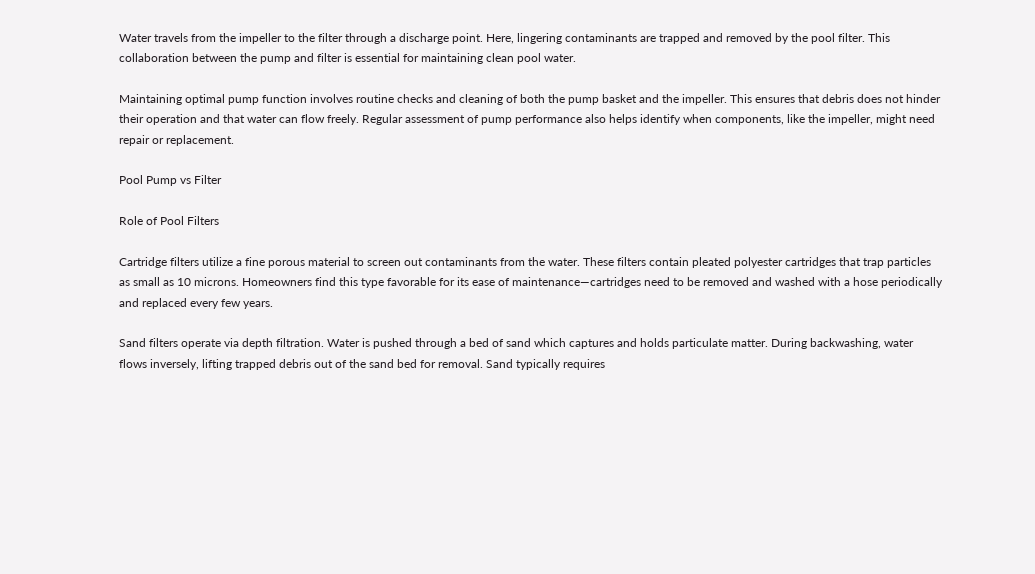Water travels from the impeller to the filter through a discharge point. Here, lingering contaminants are trapped and removed by the pool filter. This collaboration between the pump and filter is essential for maintaining clean pool water.

Maintaining optimal pump function involves routine checks and cleaning of both the pump basket and the impeller. This ensures that debris does not hinder their operation and that water can flow freely. Regular assessment of pump performance also helps identify when components, like the impeller, might need repair or replacement.

Pool Pump vs Filter

Role of Pool Filters

Cartridge filters utilize a fine porous material to screen out contaminants from the water. These filters contain pleated polyester cartridges that trap particles as small as 10 microns. Homeowners find this type favorable for its ease of maintenance—cartridges need to be removed and washed with a hose periodically and replaced every few years.

Sand filters operate via depth filtration. Water is pushed through a bed of sand which captures and holds particulate matter. During backwashing, water flows inversely, lifting trapped debris out of the sand bed for removal. Sand typically requires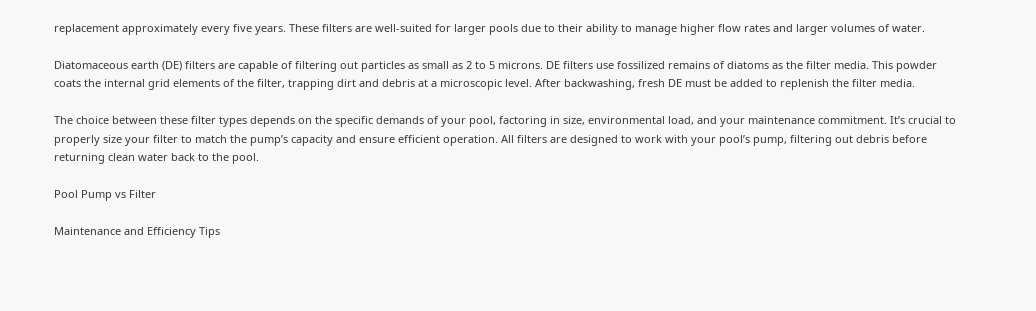replacement approximately every five years. These filters are well-suited for larger pools due to their ability to manage higher flow rates and larger volumes of water.

Diatomaceous earth (DE) filters are capable of filtering out particles as small as 2 to 5 microns. DE filters use fossilized remains of diatoms as the filter media. This powder coats the internal grid elements of the filter, trapping dirt and debris at a microscopic level. After backwashing, fresh DE must be added to replenish the filter media.

The choice between these filter types depends on the specific demands of your pool, factoring in size, environmental load, and your maintenance commitment. It’s crucial to properly size your filter to match the pump’s capacity and ensure efficient operation. All filters are designed to work with your pool’s pump, filtering out debris before returning clean water back to the pool.

Pool Pump vs Filter

Maintenance and Efficiency Tips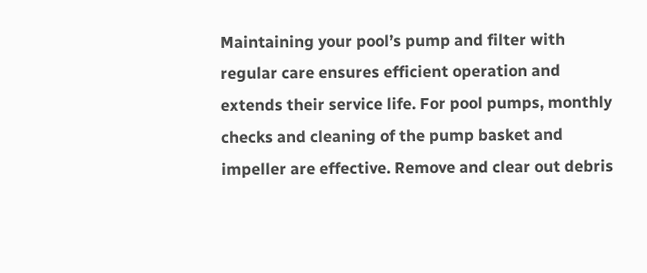Maintaining your pool’s pump and filter with regular care ensures efficient operation and extends their service life. For pool pumps, monthly checks and cleaning of the pump basket and impeller are effective. Remove and clear out debris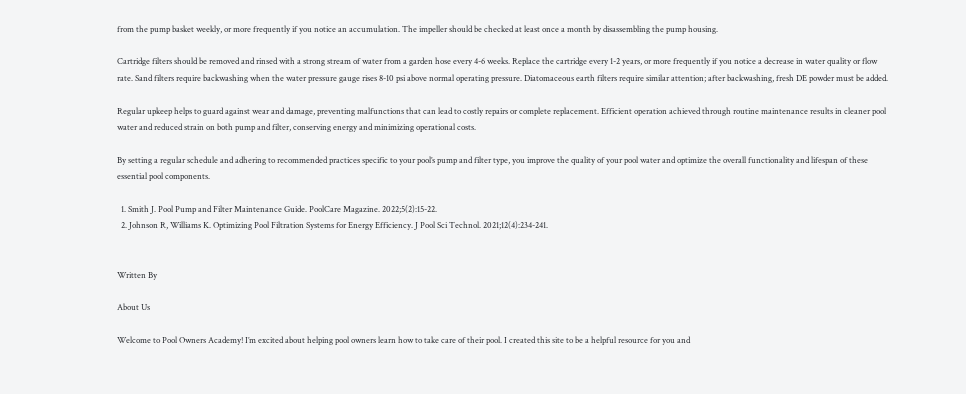from the pump basket weekly, or more frequently if you notice an accumulation. The impeller should be checked at least once a month by disassembling the pump housing.

Cartridge filters should be removed and rinsed with a strong stream of water from a garden hose every 4-6 weeks. Replace the cartridge every 1-2 years, or more frequently if you notice a decrease in water quality or flow rate. Sand filters require backwashing when the water pressure gauge rises 8-10 psi above normal operating pressure. Diatomaceous earth filters require similar attention; after backwashing, fresh DE powder must be added.

Regular upkeep helps to guard against wear and damage, preventing malfunctions that can lead to costly repairs or complete replacement. Efficient operation achieved through routine maintenance results in cleaner pool water and reduced strain on both pump and filter, conserving energy and minimizing operational costs.

By setting a regular schedule and adhering to recommended practices specific to your pool’s pump and filter type, you improve the quality of your pool water and optimize the overall functionality and lifespan of these essential pool components.

  1. Smith J. Pool Pump and Filter Maintenance Guide. PoolCare Magazine. 2022;5(2):15-22.
  2. Johnson R, Williams K. Optimizing Pool Filtration Systems for Energy Efficiency. J Pool Sci Technol. 2021;12(4):234-241.


Written By

About Us

Welcome to Pool Owners Academy! I’m excited about helping pool owners learn how to take care of their pool. I created this site to be a helpful resource for you and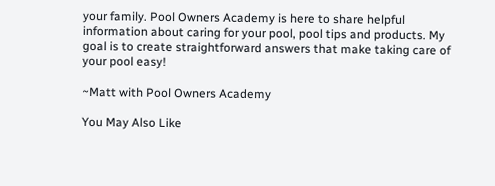your family. Pool Owners Academy is here to share helpful information about caring for your pool, pool tips and products. My goal is to create straightforward answers that make taking care of your pool easy!

~Matt with Pool Owners Academy

You May Also Like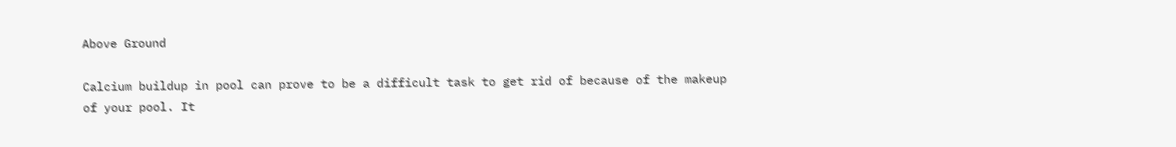Above Ground

Calcium buildup in pool can prove to be a difficult task to get rid of because of the makeup of your pool. It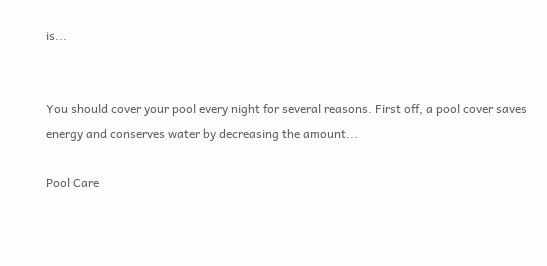is...


You should cover your pool every night for several reasons. First off, a pool cover saves energy and conserves water by decreasing the amount...

Pool Care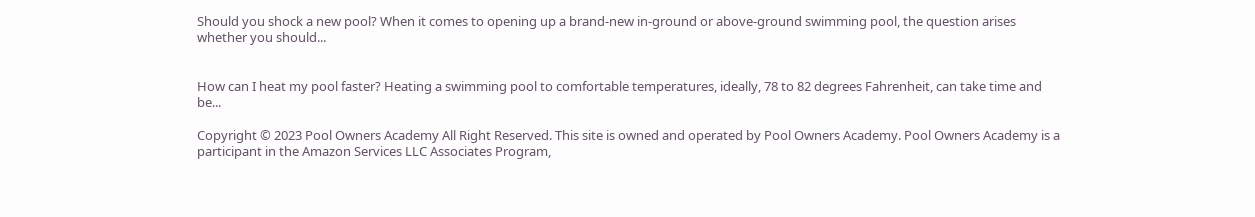Should you shock a new pool? When it comes to opening up a brand-new in-ground or above-ground swimming pool, the question arises whether you should...


How can I heat my pool faster? Heating a swimming pool to comfortable temperatures, ideally, 78 to 82 degrees Fahrenheit, can take time and be...

Copyright © 2023 Pool Owners Academy All Right Reserved. This site is owned and operated by Pool Owners Academy. Pool Owners Academy is a participant in the Amazon Services LLC Associates Program,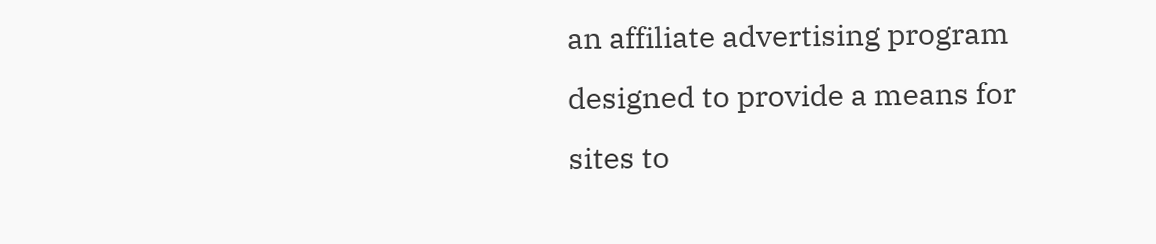an affiliate advertising program designed to provide a means for sites to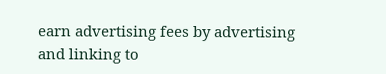earn advertising fees by advertising and linking to